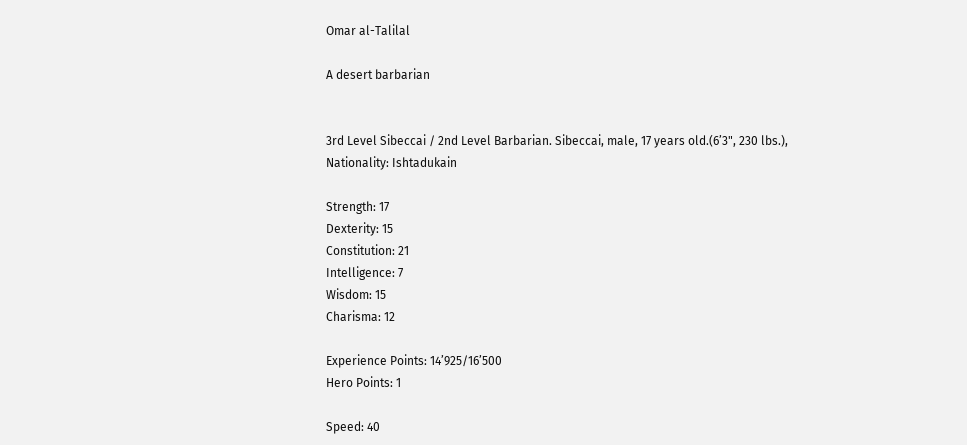Omar al-Talilal

A desert barbarian


3rd Level Sibeccai / 2nd Level Barbarian. Sibeccai, male, 17 years old.(6’3", 230 lbs.),
Nationality: Ishtadukain

Strength: 17
Dexterity: 15
Constitution: 21
Intelligence: 7
Wisdom: 15
Charisma: 12

Experience Points: 14’925/16’500
Hero Points: 1

Speed: 40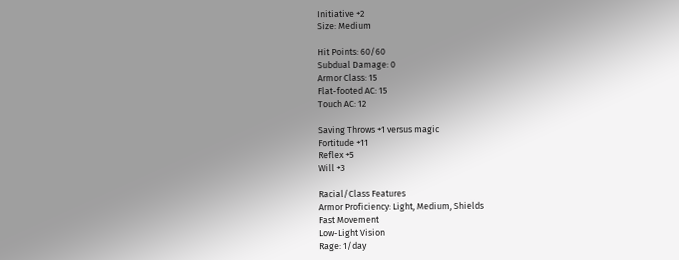Initiative +2
Size: Medium

Hit Points: 60/60
Subdual Damage: 0
Armor Class: 15
Flat-footed AC: 15
Touch AC: 12

Saving Throws +1 versus magic
Fortitude +11
Reflex +5
Will +3

Racial/Class Features
Armor Proficiency: Light, Medium, Shields
Fast Movement
Low-Light Vision
Rage: 1/day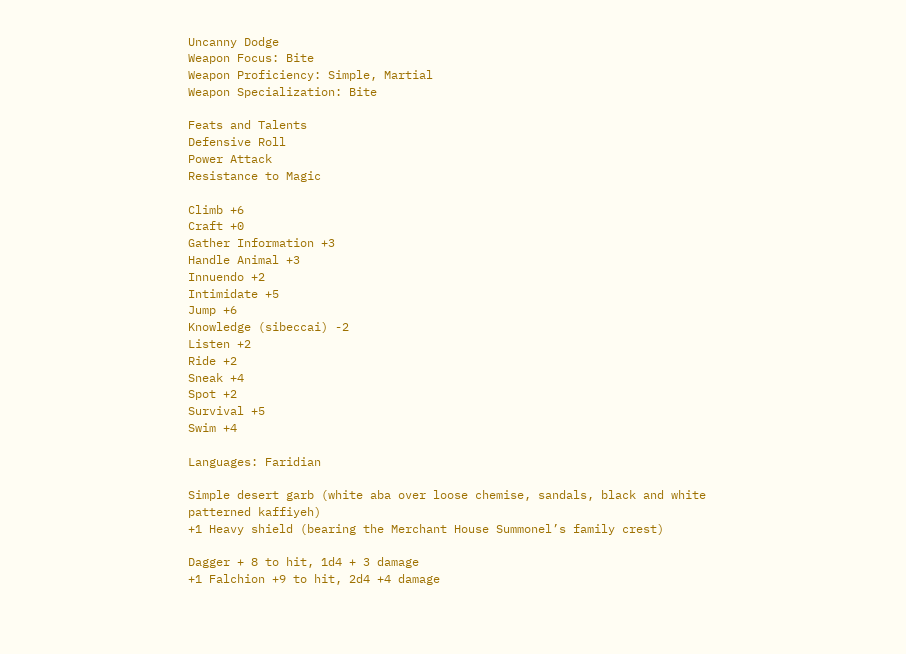Uncanny Dodge
Weapon Focus: Bite
Weapon Proficiency: Simple, Martial
Weapon Specialization: Bite

Feats and Talents
Defensive Roll
Power Attack
Resistance to Magic

Climb +6
Craft +0
Gather Information +3
Handle Animal +3
Innuendo +2
Intimidate +5
Jump +6
Knowledge (sibeccai) -2
Listen +2
Ride +2
Sneak +4
Spot +2
Survival +5
Swim +4

Languages: Faridian

Simple desert garb (white aba over loose chemise, sandals, black and white patterned kaffiyeh)
+1 Heavy shield (bearing the Merchant House Summonel’s family crest)

Dagger + 8 to hit, 1d4 + 3 damage
+1 Falchion +9 to hit, 2d4 +4 damage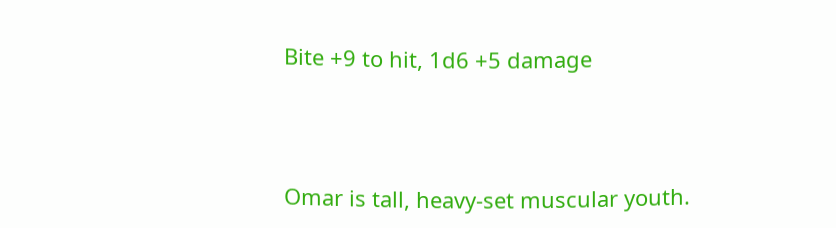Bite +9 to hit, 1d6 +5 damage



Omar is tall, heavy-set muscular youth.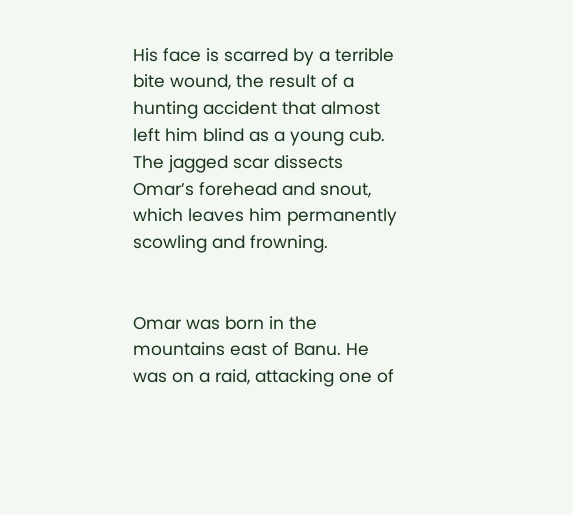His face is scarred by a terrible bite wound, the result of a hunting accident that almost left him blind as a young cub. The jagged scar dissects Omar’s forehead and snout, which leaves him permanently scowling and frowning.


Omar was born in the mountains east of Banu. He was on a raid, attacking one of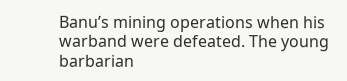Banu’s mining operations when his warband were defeated. The young barbarian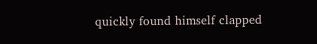quickly found himself clapped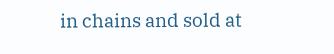in chains and sold at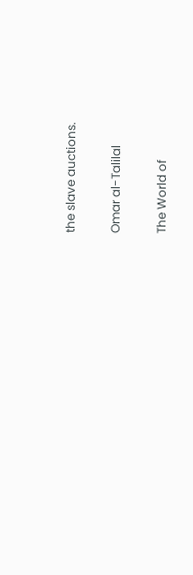the slave auctions.

Omar al-Talilal

The World of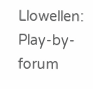Llowellen: Play-by-forum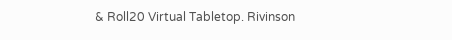& Roll20 Virtual Tabletop. Rivinson